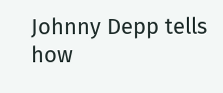Johnny Depp tells how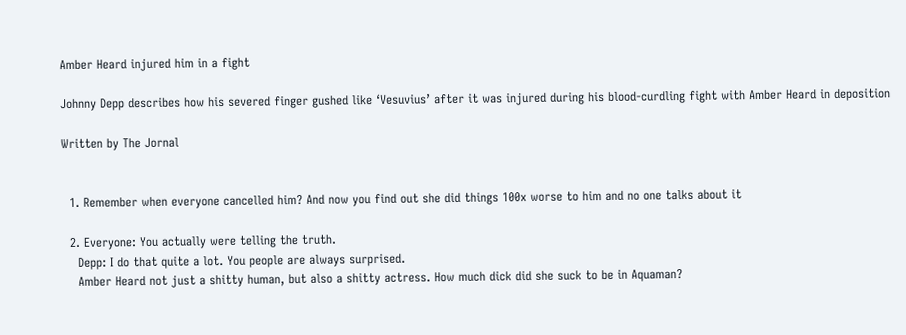Amber Heard injured him in a fight

Johnny Depp describes how his severed finger gushed like ‘Vesuvius’ after it was injured during his blood-curdling fight with Amber Heard in deposition

Written by The Jornal


  1. Remember when everyone cancelled him? And now you find out she did things 100x worse to him and no one talks about it

  2. Everyone: You actually were telling the truth.
    Depp: I do that quite a lot. You people are always surprised.
    Amber Heard not just a shitty human, but also a shitty actress. How much dick did she suck to be in Aquaman?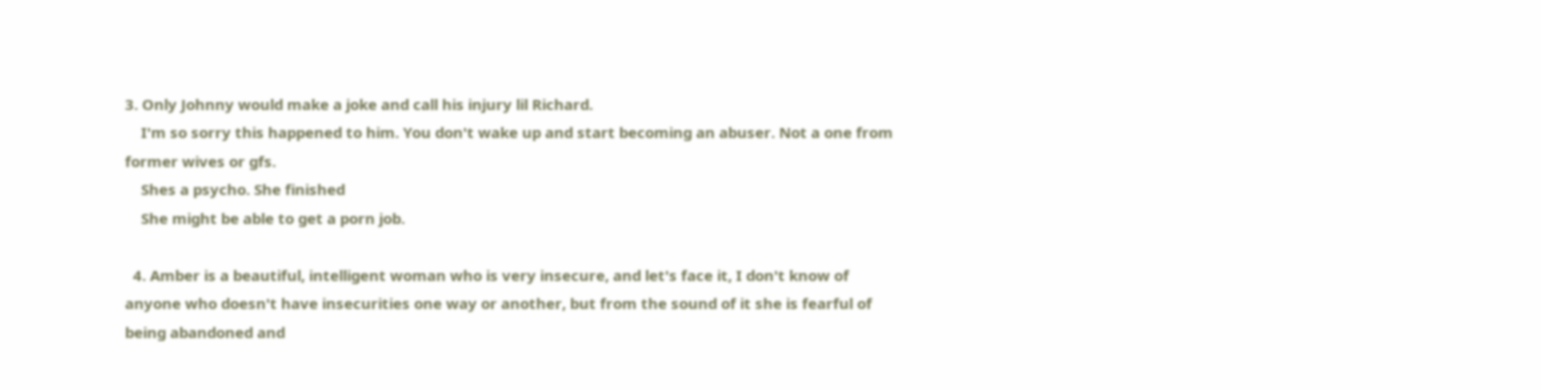3. Only Johnny would make a joke and call his injury lil Richard.
    I'm so sorry this happened to him. You don't wake up and start becoming an abuser. Not a one from former wives or gfs.
    Shes a psycho. She finished
    She might be able to get a porn job.

  4. Amber is a beautiful, intelligent woman who is very insecure, and let's face it, I don't know of anyone who doesn't have insecurities one way or another, but from the sound of it she is fearful of being abandoned and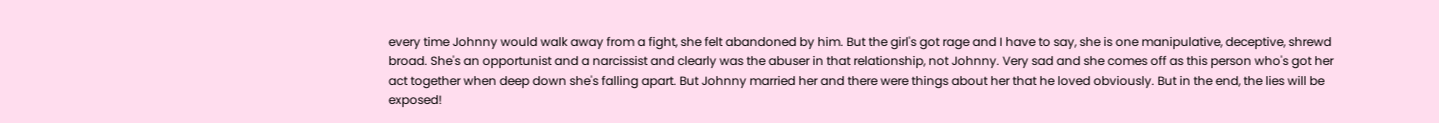every time Johnny would walk away from a fight, she felt abandoned by him. But the girl's got rage and I have to say, she is one manipulative, deceptive, shrewd broad. She's an opportunist and a narcissist and clearly was the abuser in that relationship, not Johnny. Very sad and she comes off as this person who's got her act together when deep down she's falling apart. But Johnny married her and there were things about her that he loved obviously. But in the end, the lies will be exposed!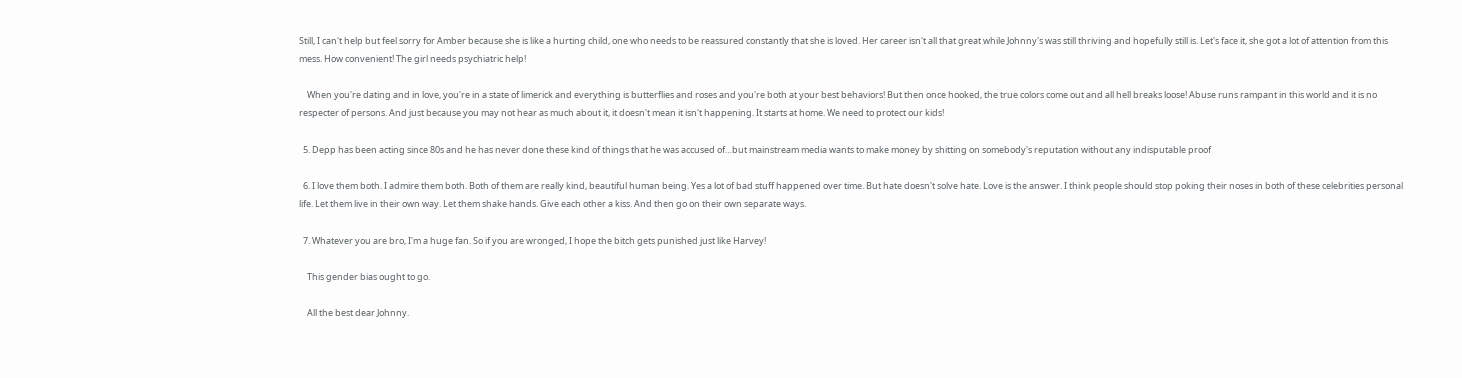Still, I can't help but feel sorry for Amber because she is like a hurting child, one who needs to be reassured constantly that she is loved. Her career isn't all that great while Johnny's was still thriving and hopefully still is. Let's face it, she got a lot of attention from this mess. How convenient! The girl needs psychiatric help!

    When you're dating and in love, you're in a state of limerick and everything is butterflies and roses and you're both at your best behaviors! But then once hooked, the true colors come out and all hell breaks loose! Abuse runs rampant in this world and it is no respecter of persons. And just because you may not hear as much about it, it doesn't mean it isn't happening. It starts at home. We need to protect our kids!

  5. Depp has been acting since 80s and he has never done these kind of things that he was accused of…but mainstream media wants to make money by shitting on somebody's reputation without any indisputable proof

  6. I love them both. I admire them both. Both of them are really kind, beautiful human being. Yes a lot of bad stuff happened over time. But hate doesn't solve hate. Love is the answer. I think people should stop poking their noses in both of these celebrities personal life. Let them live in their own way. Let them shake hands. Give each other a kiss. And then go on their own separate ways.

  7. Whatever you are bro, I'm a huge fan. So if you are wronged, I hope the bitch gets punished just like Harvey!

    This gender bias ought to go.

    All the best dear Johnny.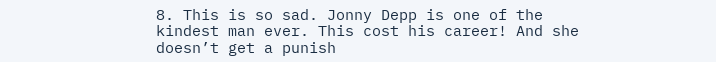8. This is so sad. Jonny Depp is one of the kindest man ever. This cost his career! And she doesn’t get a punish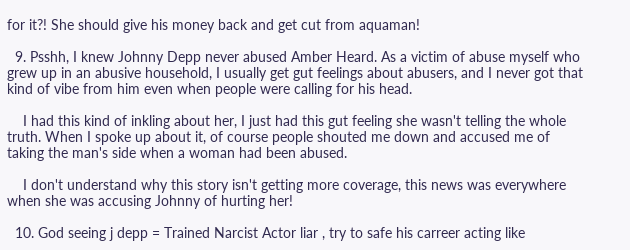for it?! She should give his money back and get cut from aquaman!

  9. Psshh, I knew Johnny Depp never abused Amber Heard. As a victim of abuse myself who grew up in an abusive household, I usually get gut feelings about abusers, and I never got that kind of vibe from him even when people were calling for his head.

    I had this kind of inkling about her, I just had this gut feeling she wasn't telling the whole truth. When I spoke up about it, of course people shouted me down and accused me of taking the man's side when a woman had been abused.

    I don't understand why this story isn't getting more coverage, this news was everywhere when she was accusing Johnny of hurting her!

  10. God seeing j depp = Trained Narcist Actor liar , try to safe his carreer acting like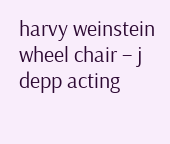harvy weinstein wheel chair – j depp acting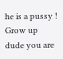he is a pussy ! Grow up dude you are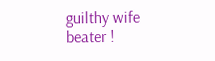guilthy wife beater !